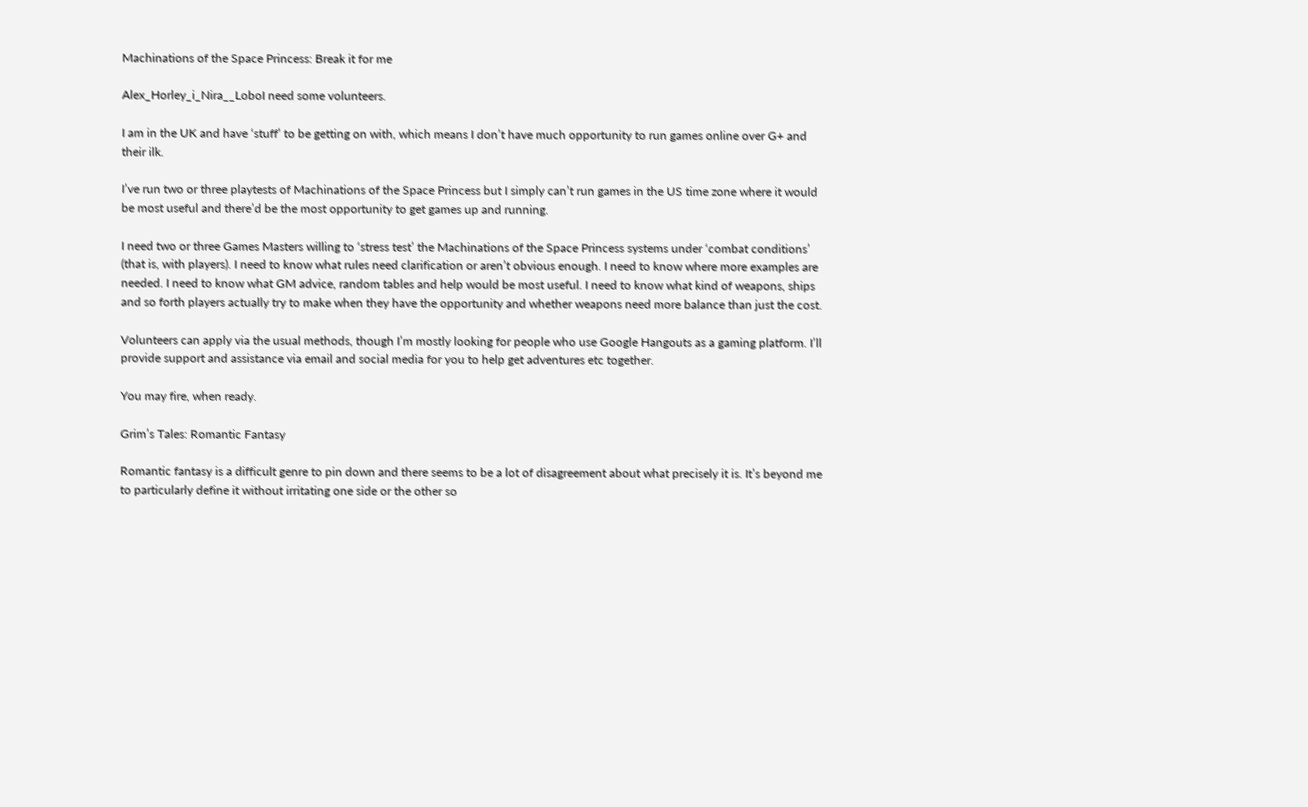Machinations of the Space Princess: Break it for me

Alex_Horley_i_Nira__LoboI need some volunteers.

I am in the UK and have ‘stuff’ to be getting on with, which means I don’t have much opportunity to run games online over G+ and their ilk.

I’ve run two or three playtests of Machinations of the Space Princess but I simply can’t run games in the US time zone where it would be most useful and there’d be the most opportunity to get games up and running.

I need two or three Games Masters willing to ‘stress test’ the Machinations of the Space Princess systems under ‘combat conditions’ (that is, with players). I need to know what rules need clarification or aren’t obvious enough. I need to know where more examples are needed. I need to know what GM advice, random tables and help would be most useful. I need to know what kind of weapons, ships and so forth players actually try to make when they have the opportunity and whether weapons need more balance than just the cost.

Volunteers can apply via the usual methods, though I’m mostly looking for people who use Google Hangouts as a gaming platform. I’ll provide support and assistance via email and social media for you to help get adventures etc together.

You may fire, when ready.

Grim’s Tales: Romantic Fantasy

Romantic fantasy is a difficult genre to pin down and there seems to be a lot of disagreement about what precisely it is. It’s beyond me to particularly define it without irritating one side or the other so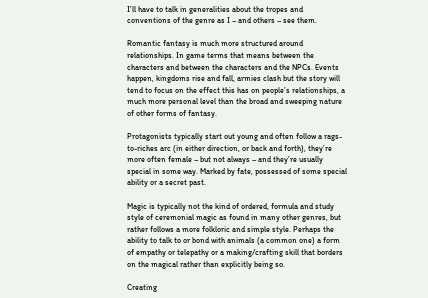I’ll have to talk in generalities about the tropes and conventions of the genre as I – and others – see them.

Romantic fantasy is much more structured around relationships. In game terms that means between the characters and between the characters and the NPCs. Events happen, kingdoms rise and fall, armies clash but the story will tend to focus on the effect this has on people’s relationships, a much more personal level than the broad and sweeping nature of other forms of fantasy.

Protagonists typically start out young and often follow a rags-to-riches arc (in either direction, or back and forth), they’re more often female – but not always – and they’re usually special in some way. Marked by fate, possessed of some special ability or a secret past.

Magic is typically not the kind of ordered, formula and study style of ceremonial magic as found in many other genres, but rather follows a more folkloric and simple style. Perhaps the ability to talk to or bond with animals (a common one) a form of empathy or telepathy or a making/crafting skill that borders on the magical rather than explicitly being so.

Creating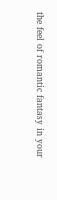the feel of romantic fantasy in your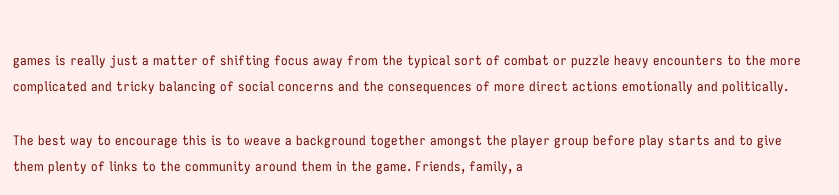games is really just a matter of shifting focus away from the typical sort of combat or puzzle heavy encounters to the more complicated and tricky balancing of social concerns and the consequences of more direct actions emotionally and politically.

The best way to encourage this is to weave a background together amongst the player group before play starts and to give them plenty of links to the community around them in the game. Friends, family, a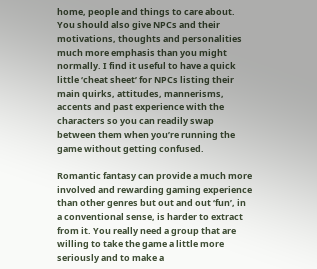home, people and things to care about. You should also give NPCs and their motivations, thoughts and personalities much more emphasis than you might normally. I find it useful to have a quick little ‘cheat sheet’ for NPCs listing their main quirks, attitudes, mannerisms, accents and past experience with the characters so you can readily swap between them when you’re running the game without getting confused.

Romantic fantasy can provide a much more involved and rewarding gaming experience than other genres but out and out ‘fun’, in a conventional sense, is harder to extract from it. You really need a group that are willing to take the game a little more seriously and to make a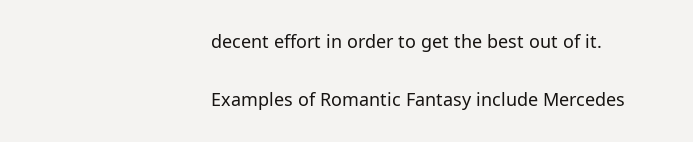decent effort in order to get the best out of it.

Examples of Romantic Fantasy include Mercedes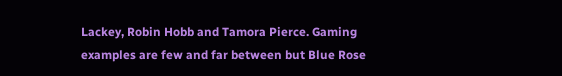Lackey, Robin Hobb and Tamora Pierce. Gaming examples are few and far between but Blue Rose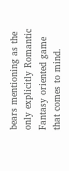bears mentioning as the only explicitly Romantic Fantasy oriented game that comes to mind.